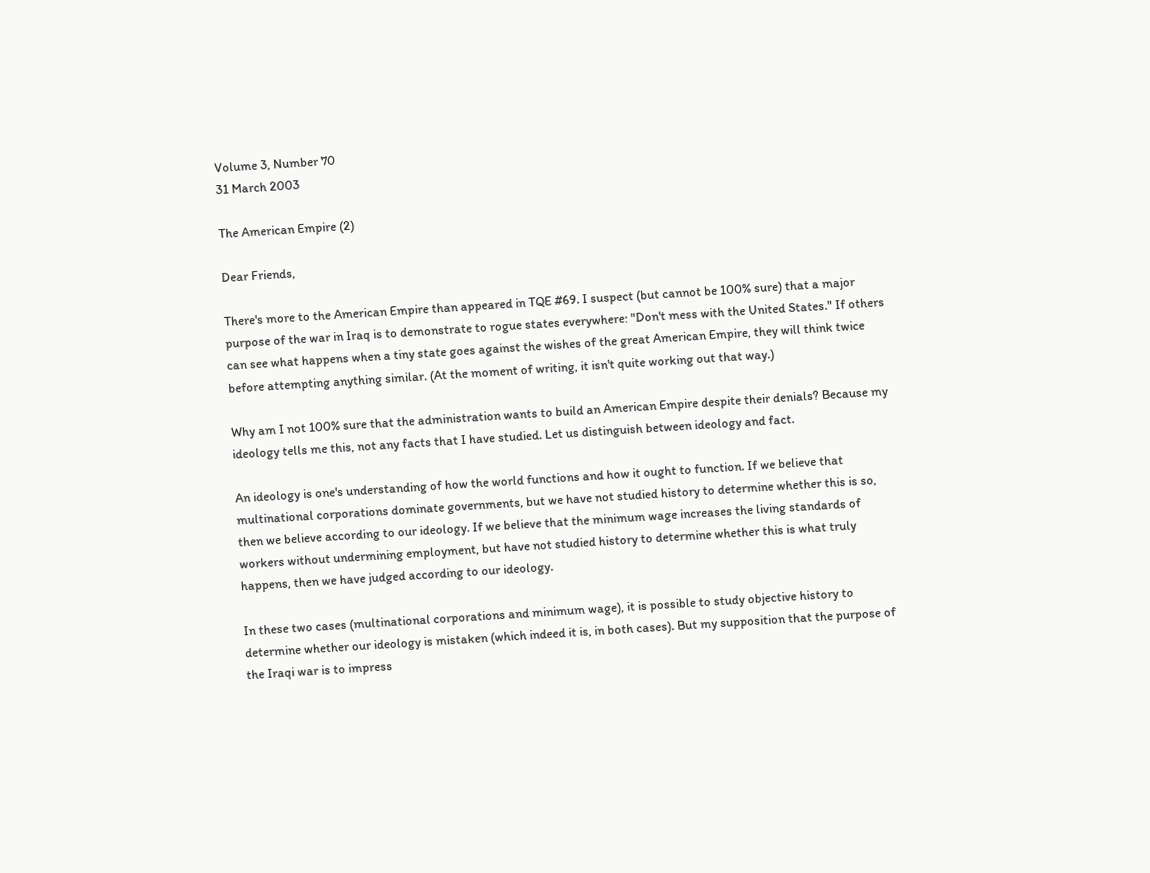Volume 3, Number 70
31 March 2003

The American Empire (2)

Dear Friends,

There's more to the American Empire than appeared in TQE #69. I suspect (but cannot be 100% sure) that a major purpose of the war in Iraq is to demonstrate to rogue states everywhere: "Don't mess with the United States." If others can see what happens when a tiny state goes against the wishes of the great American Empire, they will think twice before attempting anything similar. (At the moment of writing, it isn't quite working out that way.)

Why am I not 100% sure that the administration wants to build an American Empire despite their denials? Because my ideology tells me this, not any facts that I have studied. Let us distinguish between ideology and fact.

An ideology is one's understanding of how the world functions and how it ought to function. If we believe that multinational corporations dominate governments, but we have not studied history to determine whether this is so, then we believe according to our ideology. If we believe that the minimum wage increases the living standards of workers without undermining employment, but have not studied history to determine whether this is what truly happens, then we have judged according to our ideology.

In these two cases (multinational corporations and minimum wage), it is possible to study objective history to determine whether our ideology is mistaken (which indeed it is, in both cases). But my supposition that the purpose of the Iraqi war is to impress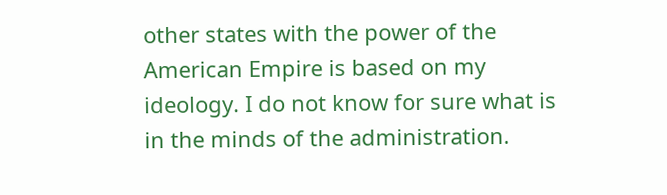other states with the power of the American Empire is based on my ideology. I do not know for sure what is in the minds of the administration.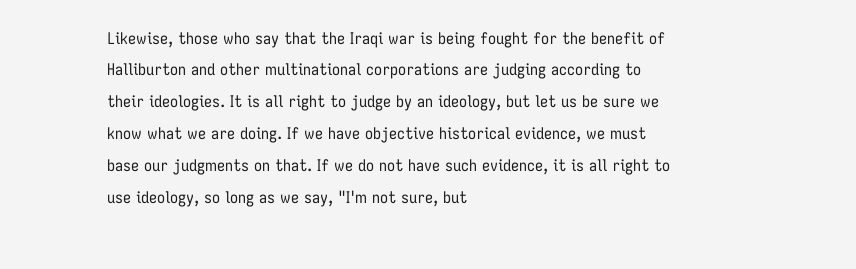Likewise, those who say that the Iraqi war is being fought for the benefit of Halliburton and other multinational corporations are judging according to their ideologies. It is all right to judge by an ideology, but let us be sure we know what we are doing. If we have objective historical evidence, we must base our judgments on that. If we do not have such evidence, it is all right to use ideology, so long as we say, "I'm not sure, but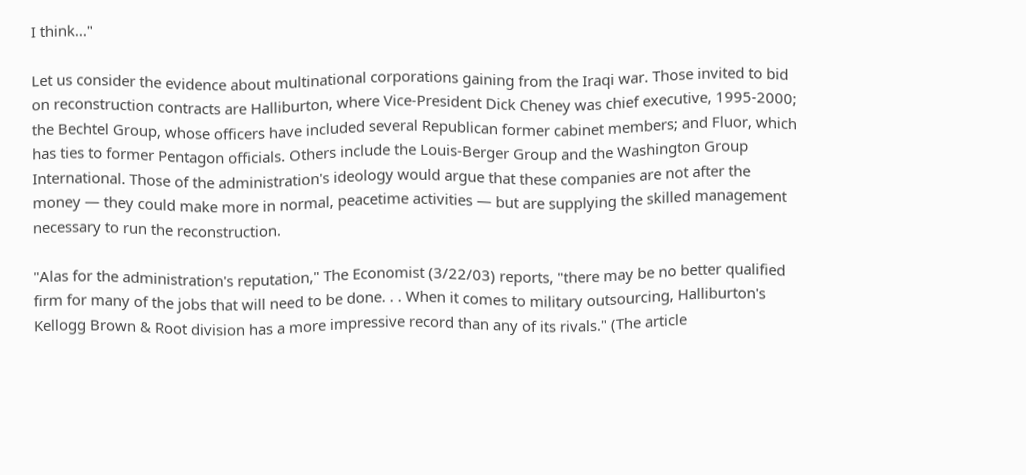I think..."

Let us consider the evidence about multinational corporations gaining from the Iraqi war. Those invited to bid on reconstruction contracts are Halliburton, where Vice-President Dick Cheney was chief executive, 1995-2000; the Bechtel Group, whose officers have included several Republican former cabinet members; and Fluor, which has ties to former Pentagon officials. Others include the Louis-Berger Group and the Washington Group International. Those of the administration's ideology would argue that these companies are not after the money — they could make more in normal, peacetime activities — but are supplying the skilled management necessary to run the reconstruction.

"Alas for the administration's reputation," The Economist (3/22/03) reports, "there may be no better qualified firm for many of the jobs that will need to be done. . . When it comes to military outsourcing, Halliburton's Kellogg Brown & Root division has a more impressive record than any of its rivals." (The article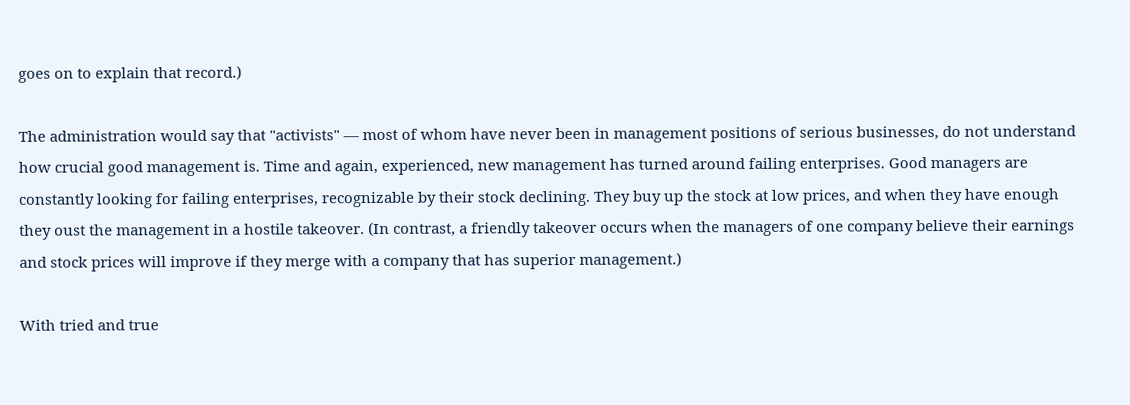goes on to explain that record.)

The administration would say that "activists" — most of whom have never been in management positions of serious businesses, do not understand how crucial good management is. Time and again, experienced, new management has turned around failing enterprises. Good managers are constantly looking for failing enterprises, recognizable by their stock declining. They buy up the stock at low prices, and when they have enough they oust the management in a hostile takeover. (In contrast, a friendly takeover occurs when the managers of one company believe their earnings and stock prices will improve if they merge with a company that has superior management.)

With tried and true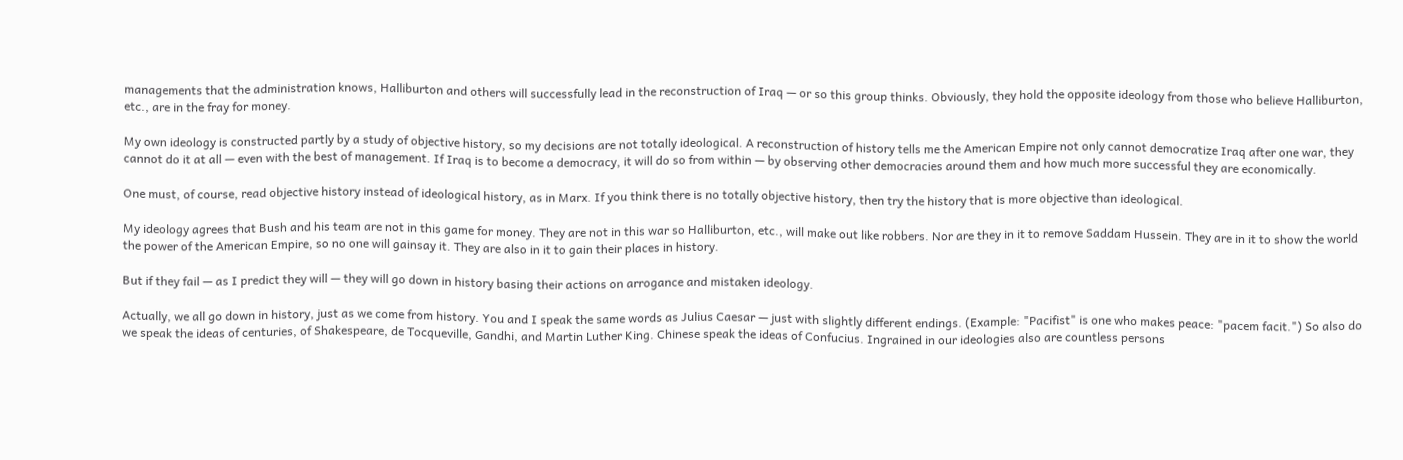managements that the administration knows, Halliburton and others will successfully lead in the reconstruction of Iraq — or so this group thinks. Obviously, they hold the opposite ideology from those who believe Halliburton, etc., are in the fray for money.

My own ideology is constructed partly by a study of objective history, so my decisions are not totally ideological. A reconstruction of history tells me the American Empire not only cannot democratize Iraq after one war, they cannot do it at all — even with the best of management. If Iraq is to become a democracy, it will do so from within — by observing other democracies around them and how much more successful they are economically.

One must, of course, read objective history instead of ideological history, as in Marx. If you think there is no totally objective history, then try the history that is more objective than ideological.

My ideology agrees that Bush and his team are not in this game for money. They are not in this war so Halliburton, etc., will make out like robbers. Nor are they in it to remove Saddam Hussein. They are in it to show the world the power of the American Empire, so no one will gainsay it. They are also in it to gain their places in history.

But if they fail — as I predict they will — they will go down in history basing their actions on arrogance and mistaken ideology.

Actually, we all go down in history, just as we come from history. You and I speak the same words as Julius Caesar — just with slightly different endings. (Example: "Pacifist" is one who makes peace: "pacem facit.") So also do we speak the ideas of centuries, of Shakespeare, de Tocqueville, Gandhi, and Martin Luther King. Chinese speak the ideas of Confucius. Ingrained in our ideologies also are countless persons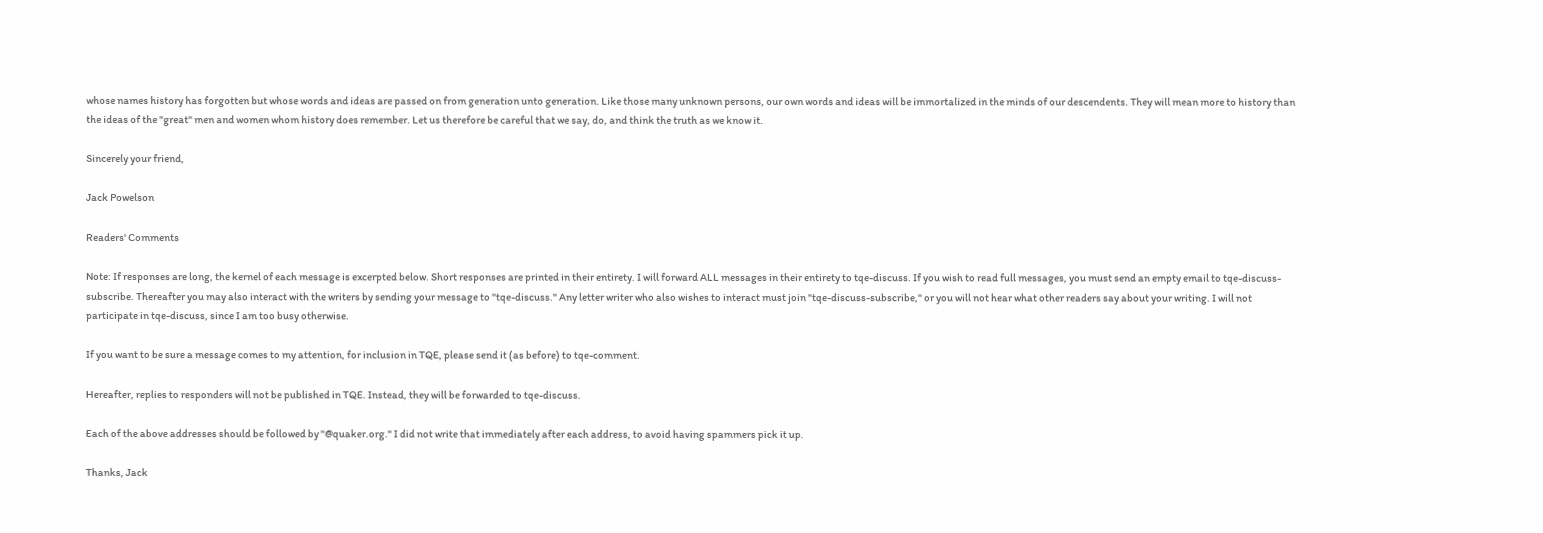whose names history has forgotten but whose words and ideas are passed on from generation unto generation. Like those many unknown persons, our own words and ideas will be immortalized in the minds of our descendents. They will mean more to history than the ideas of the "great" men and women whom history does remember. Let us therefore be careful that we say, do, and think the truth as we know it.

Sincerely your friend,

Jack Powelson

Readers' Comments

Note: If responses are long, the kernel of each message is excerpted below. Short responses are printed in their entirety. I will forward ALL messages in their entirety to tqe-discuss. If you wish to read full messages, you must send an empty email to tqe-discuss-subscribe. Thereafter you may also interact with the writers by sending your message to "tqe-discuss." Any letter writer who also wishes to interact must join "tqe-discuss-subscribe," or you will not hear what other readers say about your writing. I will not participate in tqe-discuss, since I am too busy otherwise.

If you want to be sure a message comes to my attention, for inclusion in TQE, please send it (as before) to tqe-comment.

Hereafter, replies to responders will not be published in TQE. Instead, they will be forwarded to tqe-discuss.

Each of the above addresses should be followed by "@quaker.org." I did not write that immediately after each address, to avoid having spammers pick it up.

Thanks, Jack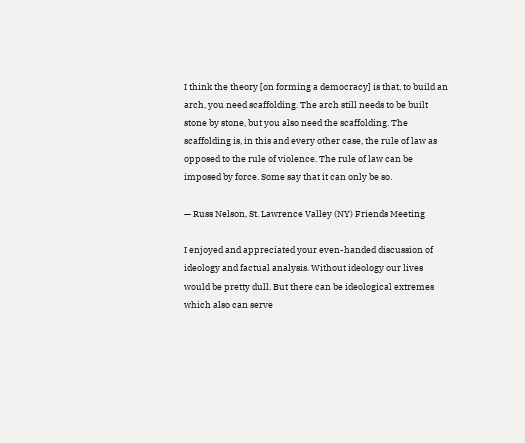I think the theory [on forming a democracy] is that, to build an arch, you need scaffolding. The arch still needs to be built stone by stone, but you also need the scaffolding. The scaffolding is, in this and every other case, the rule of law as opposed to the rule of violence. The rule of law can be imposed by force. Some say that it can only be so.

— Russ Nelson, St. Lawrence Valley (NY) Friends Meeting

I enjoyed and appreciated your even-handed discussion of ideology and factual analysis. Without ideology our lives would be pretty dull. But there can be ideological extremes which also can serve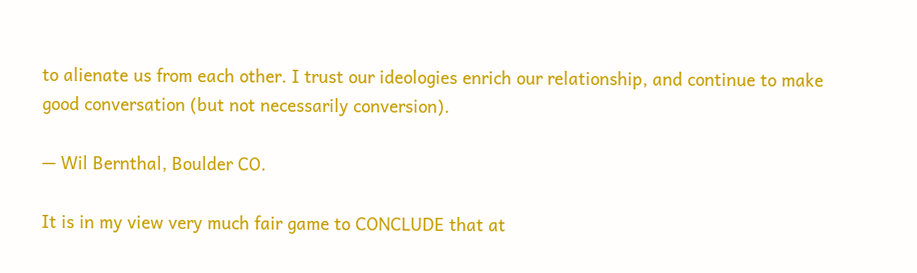to alienate us from each other. I trust our ideologies enrich our relationship, and continue to make good conversation (but not necessarily conversion).

— Wil Bernthal, Boulder CO.

It is in my view very much fair game to CONCLUDE that at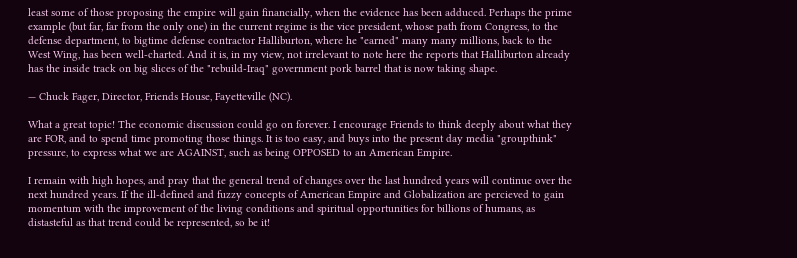least some of those proposing the empire will gain financially, when the evidence has been adduced. Perhaps the prime example (but far, far from the only one) in the current regime is the vice president, whose path from Congress, to the defense department, to bigtime defense contractor Halliburton, where he "earned" many many millions, back to the West Wing, has been well-charted. And it is, in my view, not irrelevant to note here the reports that Halliburton already has the inside track on big slices of the "rebuild-Iraq" government pork barrel that is now taking shape.

— Chuck Fager, Director, Friends House, Fayetteville (NC).

What a great topic! The economic discussion could go on forever. I encourage Friends to think deeply about what they are FOR, and to spend time promoting those things. It is too easy, and buys into the present day media "groupthink" pressure, to express what we are AGAINST, such as being OPPOSED to an American Empire.

I remain with high hopes, and pray that the general trend of changes over the last hundred years will continue over the next hundred years. If the ill-defined and fuzzy concepts of American Empire and Globalization are percieved to gain momentum with the improvement of the living conditions and spiritual opportunities for billions of humans, as distasteful as that trend could be represented, so be it!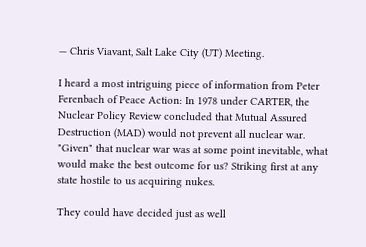— Chris Viavant, Salt Lake City (UT) Meeting.

I heard a most intriguing piece of information from Peter Ferenbach of Peace Action: In 1978 under CARTER, the Nuclear Policy Review concluded that Mutual Assured Destruction (MAD) would not prevent all nuclear war. "Given" that nuclear war was at some point inevitable, what would make the best outcome for us? Striking first at any state hostile to us acquiring nukes.

They could have decided just as well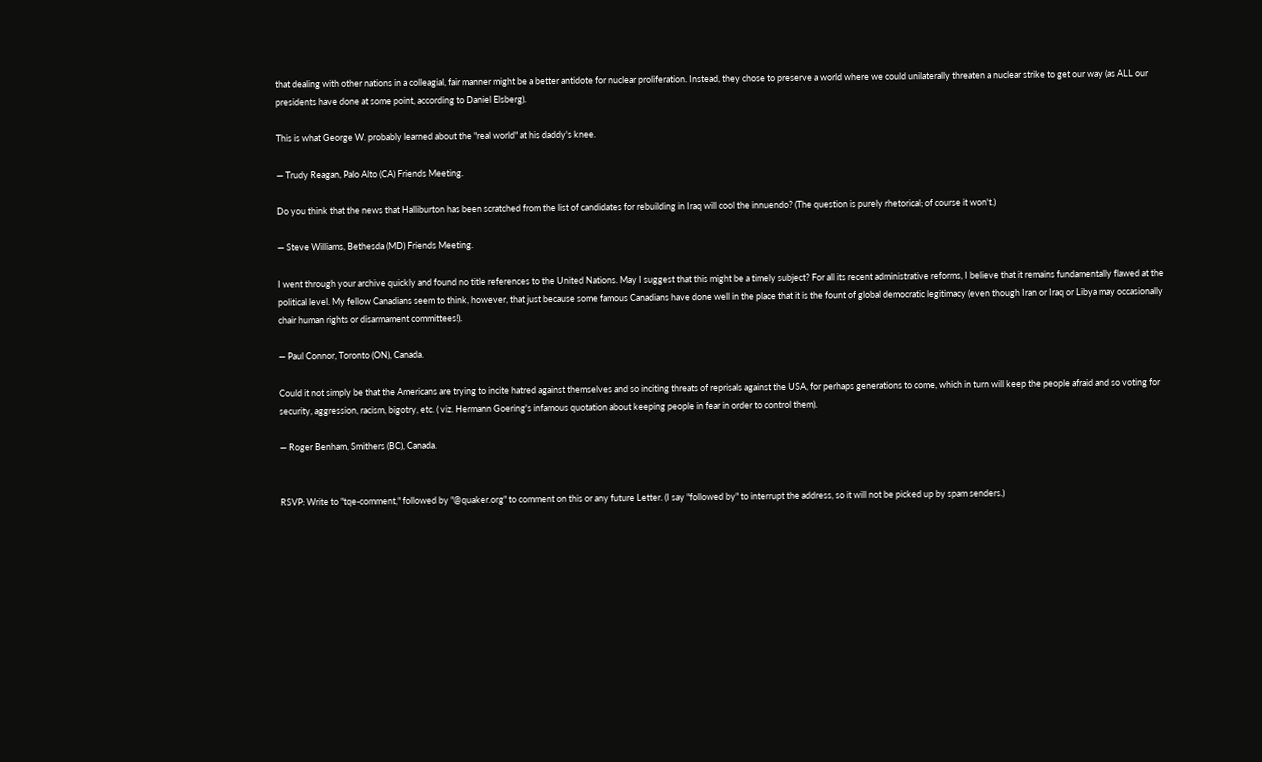that dealing with other nations in a colleagial, fair manner might be a better antidote for nuclear proliferation. Instead, they chose to preserve a world where we could unilaterally threaten a nuclear strike to get our way (as ALL our presidents have done at some point, according to Daniel Elsberg).

This is what George W. probably learned about the "real world" at his daddy's knee.

— Trudy Reagan, Palo Alto (CA) Friends Meeting.

Do you think that the news that Halliburton has been scratched from the list of candidates for rebuilding in Iraq will cool the innuendo? (The question is purely rhetorical; of course it won't.)

— Steve Williams, Bethesda (MD) Friends Meeting.

I went through your archive quickly and found no title references to the United Nations. May I suggest that this might be a timely subject? For all its recent administrative reforms, I believe that it remains fundamentally flawed at the political level. My fellow Canadians seem to think, however, that just because some famous Canadians have done well in the place that it is the fount of global democratic legitimacy (even though Iran or Iraq or Libya may occasionally chair human rights or disarmament committees!).

— Paul Connor, Toronto (ON), Canada.

Could it not simply be that the Americans are trying to incite hatred against themselves and so inciting threats of reprisals against the USA, for perhaps generations to come, which in turn will keep the people afraid and so voting for security, aggression, racism, bigotry, etc. ( viz. Hermann Goering's infamous quotation about keeping people in fear in order to control them).

— Roger Benham, Smithers (BC), Canada.


RSVP: Write to "tqe-comment," followed by "@quaker.org" to comment on this or any future Letter. (I say "followed by" to interrupt the address, so it will not be picked up by spam senders.)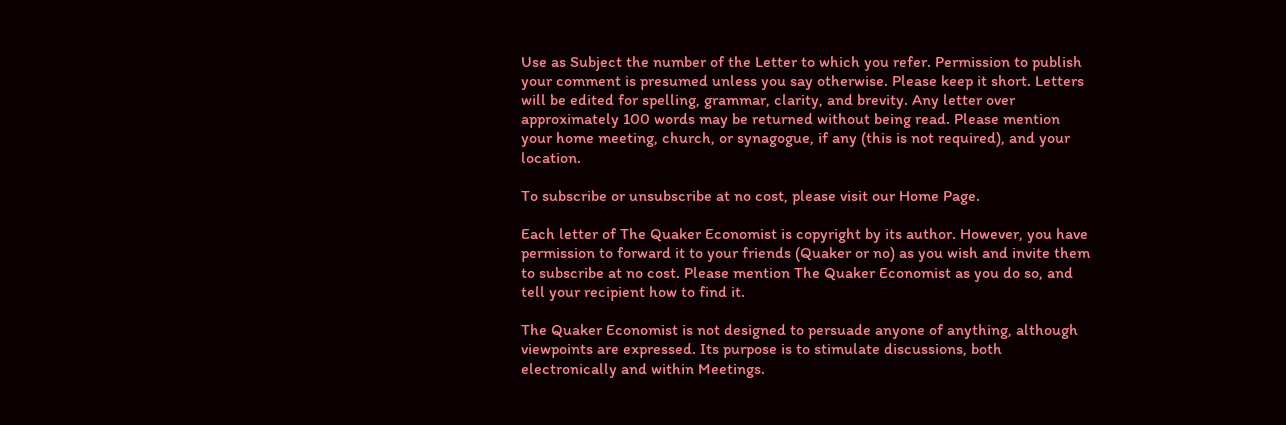Use as Subject the number of the Letter to which you refer. Permission to publish your comment is presumed unless you say otherwise. Please keep it short. Letters will be edited for spelling, grammar, clarity, and brevity. Any letter over approximately 100 words may be returned without being read. Please mention your home meeting, church, or synagogue, if any (this is not required), and your location.

To subscribe or unsubscribe at no cost, please visit our Home Page.

Each letter of The Quaker Economist is copyright by its author. However, you have permission to forward it to your friends (Quaker or no) as you wish and invite them to subscribe at no cost. Please mention The Quaker Economist as you do so, and tell your recipient how to find it.

The Quaker Economist is not designed to persuade anyone of anything, although viewpoints are expressed. Its purpose is to stimulate discussions, both electronically and within Meetings.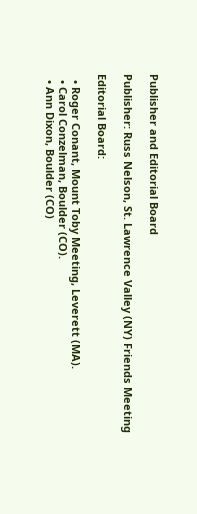Publisher and Editorial Board

Publisher: Russ Nelson, St. Lawrence Valley (NY) Friends Meeting

Editorial Board:

  • Roger Conant, Mount Toby Meeting, Leverett (MA).
  • Carol Conzelman, Boulder (CO).
  • Ann Dixon, Boulder (CO)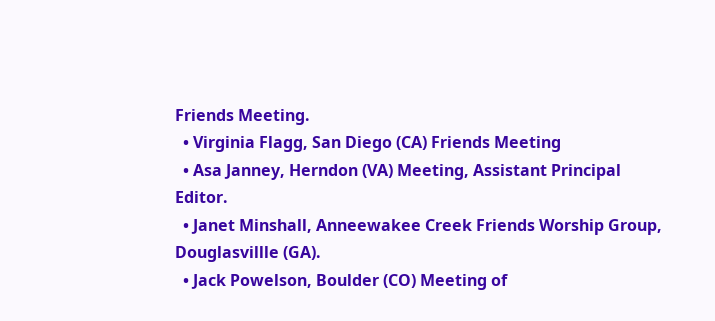Friends Meeting.
  • Virginia Flagg, San Diego (CA) Friends Meeting
  • Asa Janney, Herndon (VA) Meeting, Assistant Principal Editor.
  • Janet Minshall, Anneewakee Creek Friends Worship Group, Douglasvillle (GA).
  • Jack Powelson, Boulder (CO) Meeting of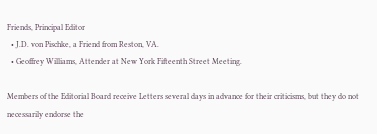Friends, Principal Editor
  • J.D. von Pischke, a Friend from Reston, VA.
  • Geoffrey Williams, Attender at New York Fifteenth Street Meeting.

Members of the Editorial Board receive Letters several days in advance for their criticisms, but they do not necessarily endorse the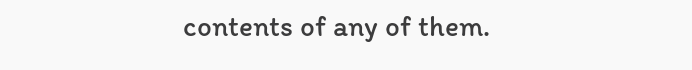contents of any of them.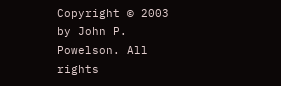Copyright © 2003 by John P. Powelson. All rights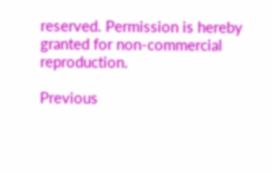reserved. Permission is hereby granted for non-commercial reproduction.

Previous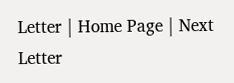Letter | Home Page | Next Letter